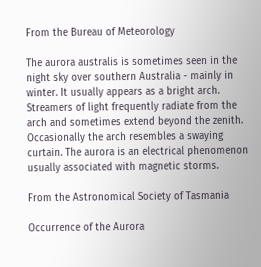From the Bureau of Meteorology

The aurora australis is sometimes seen in the night sky over southern Australia - mainly in winter. It usually appears as a bright arch. Streamers of light frequently radiate from the arch and sometimes extend beyond the zenith. Occasionally the arch resembles a swaying curtain. The aurora is an electrical phenomenon usually associated with magnetic storms.

From the Astronomical Society of Tasmania

Occurrence of the Aurora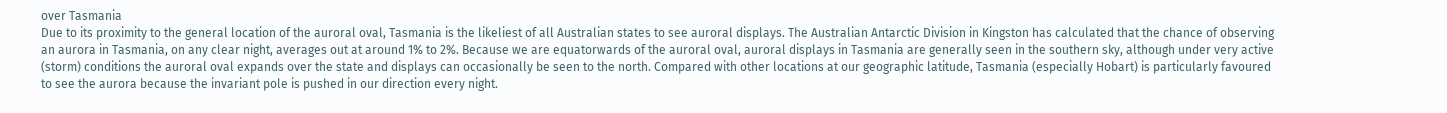over Tasmania
Due to its proximity to the general location of the auroral oval, Tasmania is the likeliest of all Australian states to see auroral displays. The Australian Antarctic Division in Kingston has calculated that the chance of observing an aurora in Tasmania, on any clear night, averages out at around 1% to 2%. Because we are equatorwards of the auroral oval, auroral displays in Tasmania are generally seen in the southern sky, although under very active (storm) conditions the auroral oval expands over the state and displays can occasionally be seen to the north. Compared with other locations at our geographic latitude, Tasmania (especially Hobart) is particularly favoured to see the aurora because the invariant pole is pushed in our direction every night.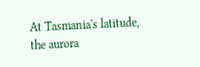At Tasmania's latitude, the aurora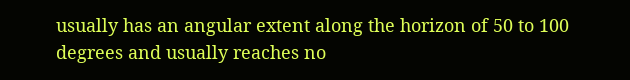usually has an angular extent along the horizon of 50 to 100 degrees and usually reaches no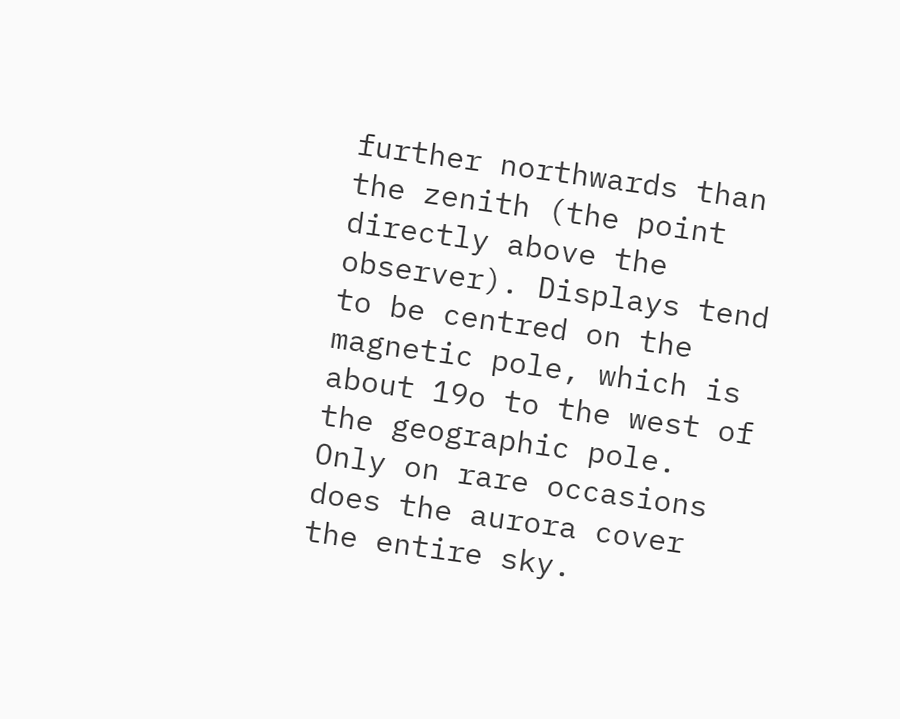further northwards than the zenith (the point directly above the observer). Displays tend to be centred on the magnetic pole, which is about 19o to the west of the geographic pole. Only on rare occasions does the aurora cover the entire sky.